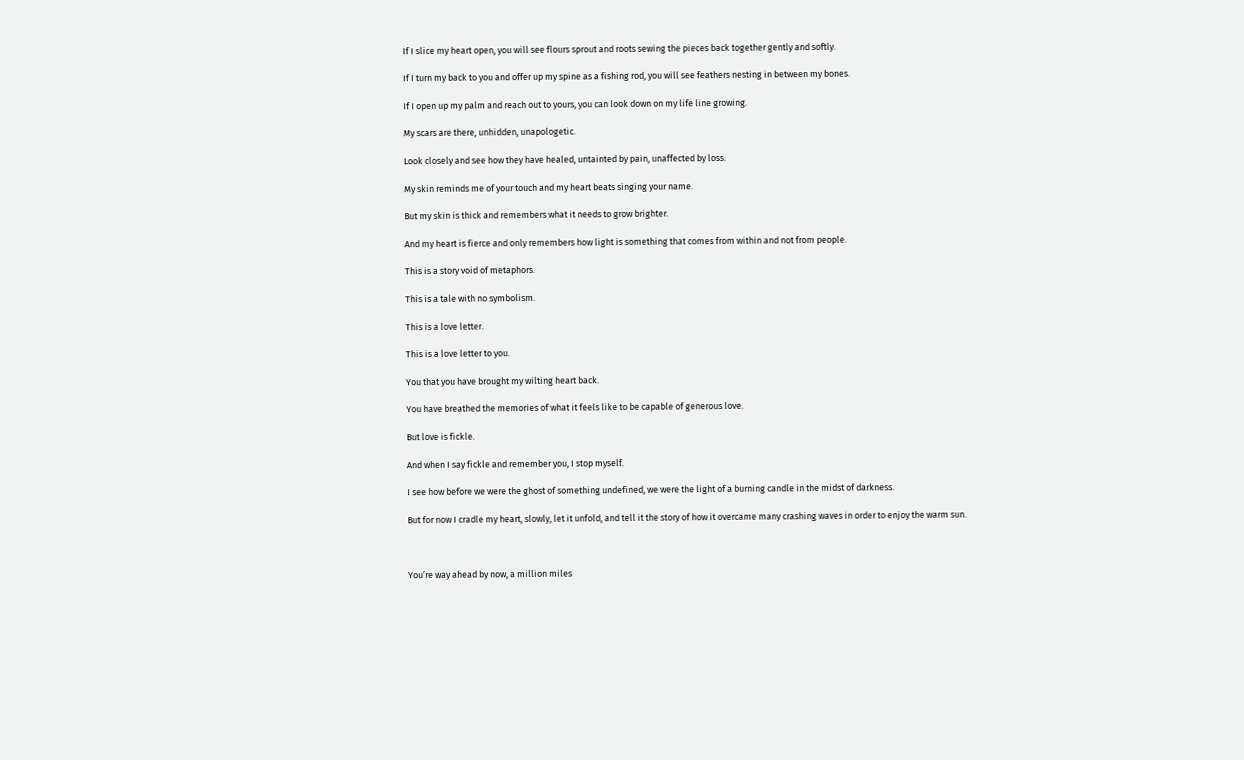If I slice my heart open, you will see flours sprout and roots sewing the pieces back together gently and softly.

If I turn my back to you and offer up my spine as a fishing rod, you will see feathers nesting in between my bones.

If I open up my palm and reach out to yours, you can look down on my life line growing.

My scars are there, unhidden, unapologetic.

Look closely and see how they have healed, untainted by pain, unaffected by loss.

My skin reminds me of your touch and my heart beats singing your name.

But my skin is thick and remembers what it needs to grow brighter.

And my heart is fierce and only remembers how light is something that comes from within and not from people.

This is a story void of metaphors.

This is a tale with no symbolism.

This is a love letter.

This is a love letter to you.

You that you have brought my wilting heart back.

You have breathed the memories of what it feels like to be capable of generous love.

But love is fickle.

And when I say fickle and remember you, I stop myself.

I see how before we were the ghost of something undefined, we were the light of a burning candle in the midst of darkness.

But for now I cradle my heart, slowly, let it unfold, and tell it the story of how it overcame many crashing waves in order to enjoy the warm sun.



You’re way ahead by now, a million miles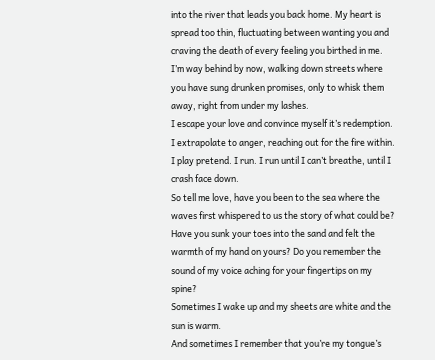into the river that leads you back home. My heart is spread too thin, fluctuating between wanting you and craving the death of every feeling you birthed in me.
I’m way behind by now, walking down streets where you have sung drunken promises, only to whisk them away, right from under my lashes.
I escape your love and convince myself it’s redemption. I extrapolate to anger, reaching out for the fire within. I play pretend. I run. I run until I can’t breathe, until I crash face down.
So tell me love, have you been to the sea where the waves first whispered to us the story of what could be? Have you sunk your toes into the sand and felt the warmth of my hand on yours? Do you remember the sound of my voice aching for your fingertips on my spine?
Sometimes I wake up and my sheets are white and the sun is warm.
And sometimes I remember that you’re my tongue’s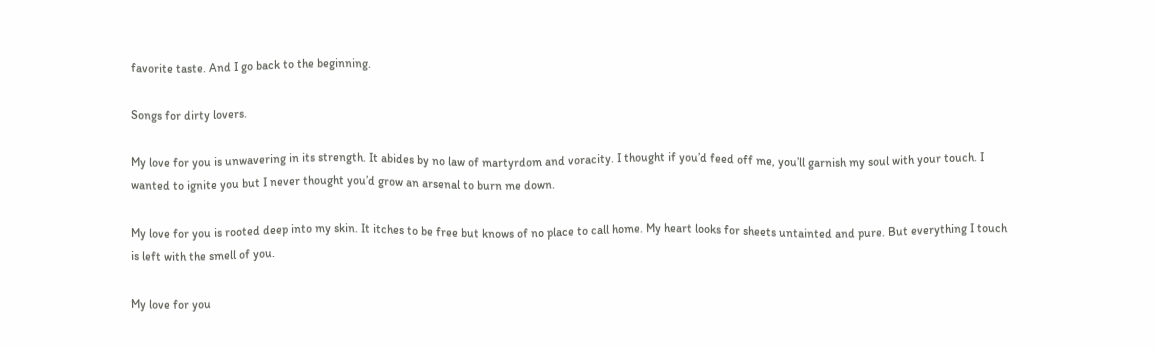favorite taste. And I go back to the beginning.

Songs for dirty lovers.

My love for you is unwavering in its strength. It abides by no law of martyrdom and voracity. I thought if you’d feed off me, you’ll garnish my soul with your touch. I wanted to ignite you but I never thought you’d grow an arsenal to burn me down.

My love for you is rooted deep into my skin. It itches to be free but knows of no place to call home. My heart looks for sheets untainted and pure. But everything I touch is left with the smell of you.

My love for you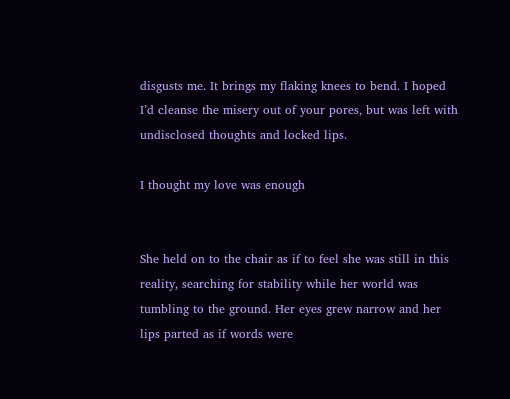disgusts me. It brings my flaking knees to bend. I hoped I’d cleanse the misery out of your pores, but was left with undisclosed thoughts and locked lips.

I thought my love was enough


She held on to the chair as if to feel she was still in this reality, searching for stability while her world was tumbling to the ground. Her eyes grew narrow and her lips parted as if words were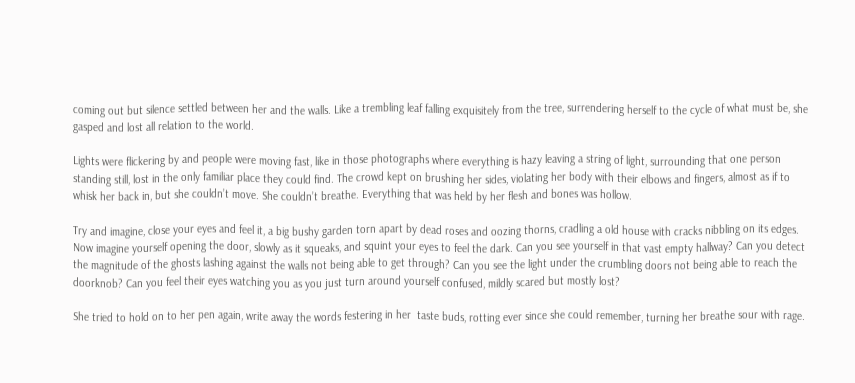coming out but silence settled between her and the walls. Like a trembling leaf falling exquisitely from the tree, surrendering herself to the cycle of what must be, she gasped and lost all relation to the world.

Lights were flickering by and people were moving fast, like in those photographs where everything is hazy leaving a string of light, surrounding that one person standing still, lost in the only familiar place they could find. The crowd kept on brushing her sides, violating her body with their elbows and fingers, almost as if to whisk her back in, but she couldn’t move. She couldn’t breathe. Everything that was held by her flesh and bones was hollow.

Try and imagine, close your eyes and feel it, a big bushy garden torn apart by dead roses and oozing thorns, cradling a old house with cracks nibbling on its edges. Now imagine yourself opening the door, slowly as it squeaks, and squint your eyes to feel the dark. Can you see yourself in that vast empty hallway? Can you detect the magnitude of the ghosts lashing against the walls not being able to get through? Can you see the light under the crumbling doors not being able to reach the doorknob? Can you feel their eyes watching you as you just turn around yourself confused, mildly scared but mostly lost?

She tried to hold on to her pen again, write away the words festering in her  taste buds, rotting ever since she could remember, turning her breathe sour with rage.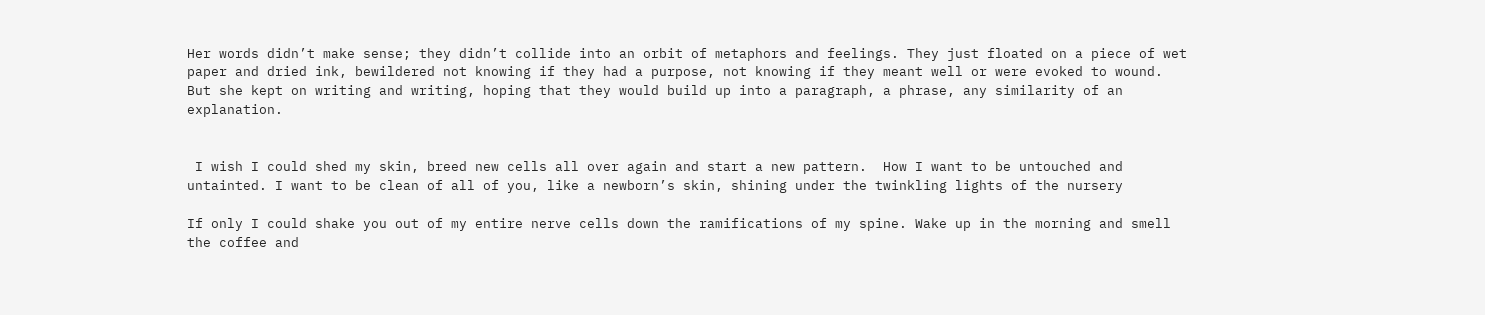Her words didn’t make sense; they didn’t collide into an orbit of metaphors and feelings. They just floated on a piece of wet paper and dried ink, bewildered not knowing if they had a purpose, not knowing if they meant well or were evoked to wound. But she kept on writing and writing, hoping that they would build up into a paragraph, a phrase, any similarity of an explanation.


 I wish I could shed my skin, breed new cells all over again and start a new pattern.  How I want to be untouched and untainted. I want to be clean of all of you, like a newborn’s skin, shining under the twinkling lights of the nursery

If only I could shake you out of my entire nerve cells down the ramifications of my spine. Wake up in the morning and smell the coffee and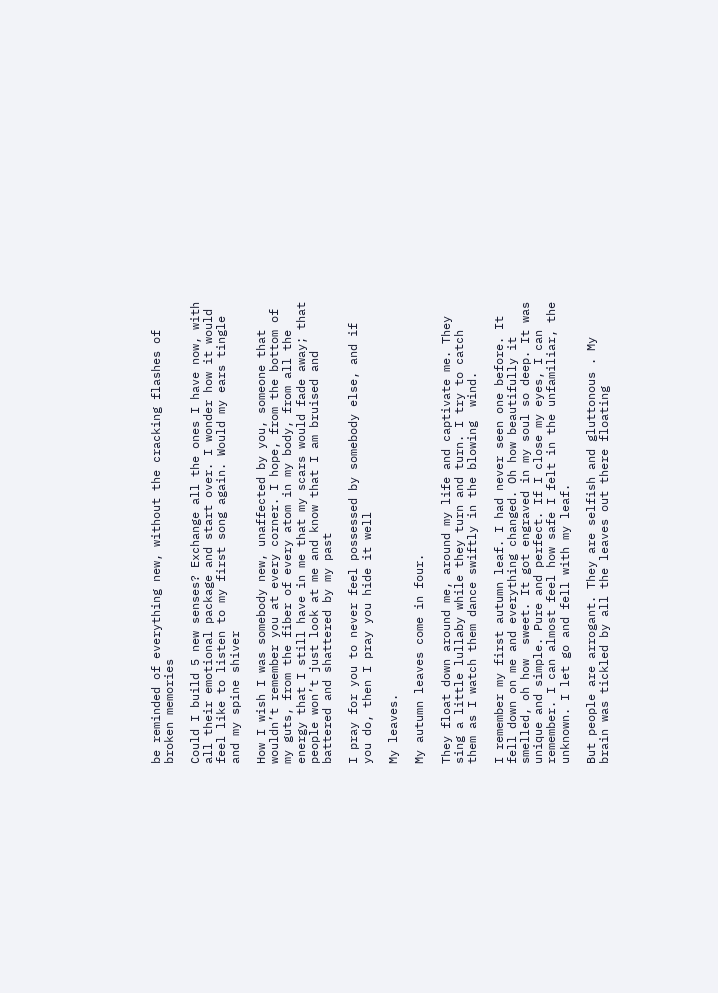be reminded of everything new, without the cracking flashes of broken memories

Could I build 5 new senses? Exchange all the ones I have now, with all their emotional package and start over. I wonder how it would feel like to listen to my first song again. Would my ears tingle and my spine shiver

How I wish I was somebody new, unaffected by you, someone that wouldn’t remember you at every corner. I hope, from the bottom of my guts, from the fiber of every atom in my body, from all the energy that I still have in me that my scars would fade away; that people won’t just look at me and know that I am bruised and battered and shattered by my past

I pray for you to never feel possessed by somebody else, and if you do, then I pray you hide it well

My leaves.

My autumn leaves come in four.

They float down around me, around my life and captivate me. They sing a little lullaby while they turn and turn. I try to catch them as I watch them dance swiftly in the blowing  wind.

I remember my first autumn leaf. I had never seen one before. It fell down on me and everything changed. Oh how beautifully it smelled, oh how  sweet. It got engraved in my soul so deep. It was unique and simple. Pure and perfect. If I close my eyes, I can remember. I can almost feel how safe I felt in the unfamiliar, the unknown. I let go and fell with my leaf.

But people are arrogant. They are selfish and gluttonous . My brain was tickled by all the leaves out there floating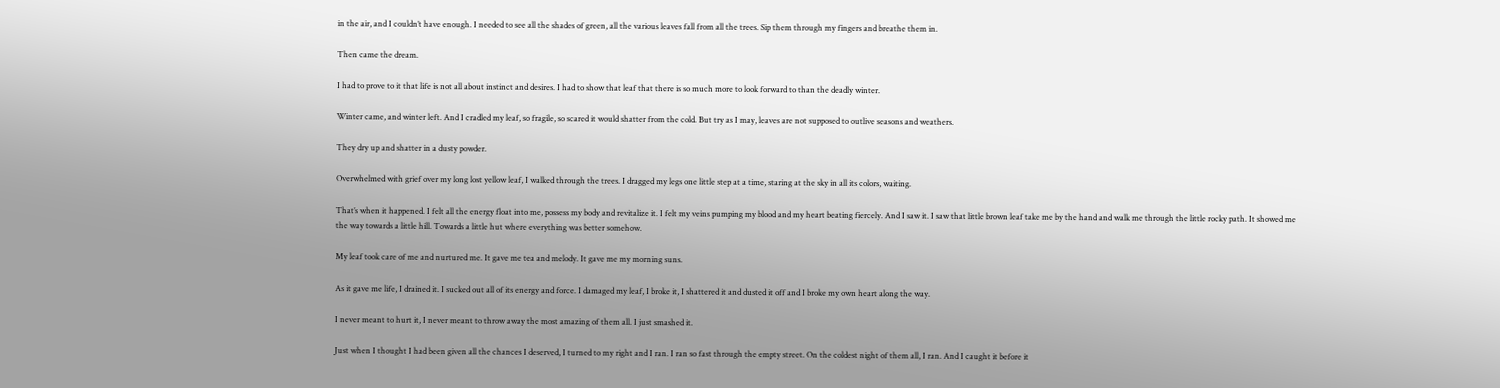in the air, and I couldn’t have enough. I needed to see all the shades of green, all the various leaves fall from all the trees. Sip them through my fingers and breathe them in.

Then came the dream.

I had to prove to it that life is not all about instinct and desires. I had to show that leaf that there is so much more to look forward to than the deadly winter.

Winter came, and winter left. And I cradled my leaf, so fragile, so scared it would shatter from the cold. But try as I may, leaves are not supposed to outlive seasons and weathers.

They dry up and shatter in a dusty powder.

Overwhelmed with grief over my long lost yellow leaf, I walked through the trees. I dragged my legs one little step at a time, staring at the sky in all its colors, waiting.

That’s when it happened. I felt all the energy float into me, possess my body and revitalize it. I felt my veins pumping my blood and my heart beating fiercely. And I saw it. I saw that little brown leaf take me by the hand and walk me through the little rocky path. It showed me the way towards a little hill. Towards a little hut where everything was better somehow.

My leaf took care of me and nurtured me. It gave me tea and melody. It gave me my morning suns.

As it gave me life, I drained it. I sucked out all of its energy and force. I damaged my leaf, I broke it, I shattered it and dusted it off and I broke my own heart along the way.

I never meant to hurt it, I never meant to throw away the most amazing of them all. I just smashed it.

Just when I thought I had been given all the chances I deserved, I turned to my right and I ran. I ran so fast through the empty street. On the coldest night of them all, I ran. And I caught it before it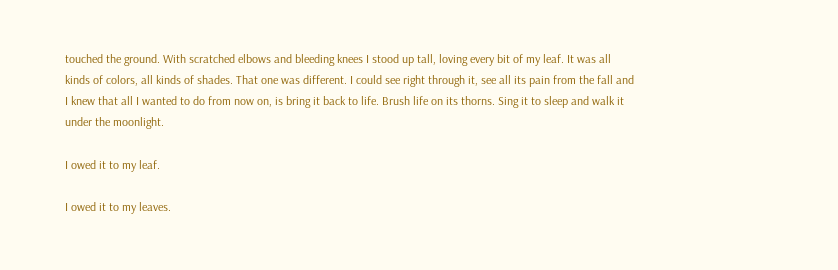touched the ground. With scratched elbows and bleeding knees I stood up tall, loving every bit of my leaf. It was all kinds of colors, all kinds of shades. That one was different. I could see right through it, see all its pain from the fall and I knew that all I wanted to do from now on, is bring it back to life. Brush life on its thorns. Sing it to sleep and walk it under the moonlight.

I owed it to my leaf.

I owed it to my leaves.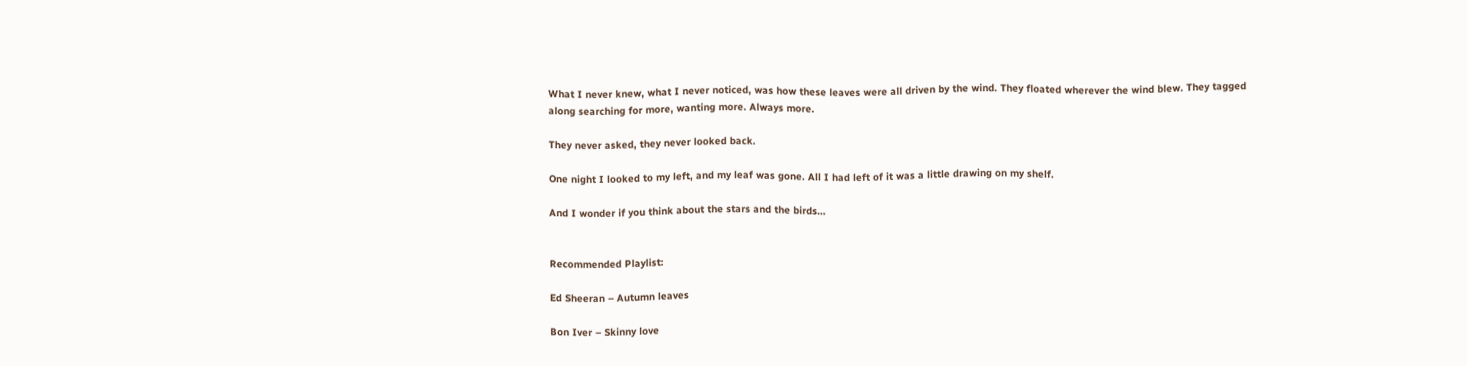What I never knew, what I never noticed, was how these leaves were all driven by the wind. They floated wherever the wind blew. They tagged along searching for more, wanting more. Always more.

They never asked, they never looked back.

One night I looked to my left, and my leaf was gone. All I had left of it was a little drawing on my shelf.

And I wonder if you think about the stars and the birds…


Recommended Playlist:

Ed Sheeran – Autumn leaves

Bon Iver – Skinny love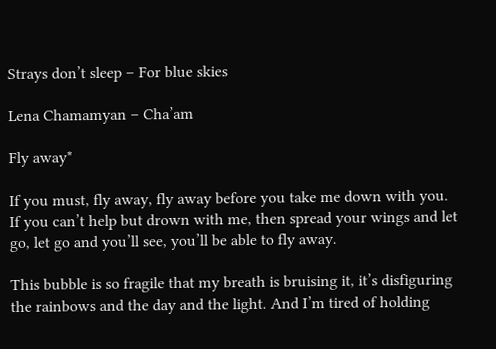Strays don’t sleep – For blue skies

Lena Chamamyan – Cha’am

Fly away*

If you must, fly away, fly away before you take me down with you. If you can’t help but drown with me, then spread your wings and let go, let go and you’ll see, you’ll be able to fly away.

This bubble is so fragile that my breath is bruising it, it’s disfiguring the rainbows and the day and the light. And I’m tired of holding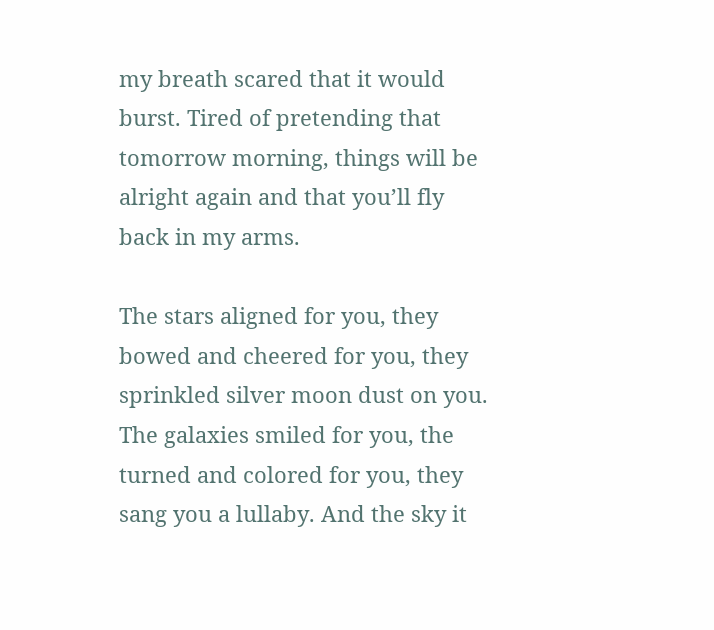my breath scared that it would burst. Tired of pretending that tomorrow morning, things will be alright again and that you’ll fly back in my arms.

The stars aligned for you, they bowed and cheered for you, they sprinkled silver moon dust on you. The galaxies smiled for you, the turned and colored for you, they sang you a lullaby. And the sky it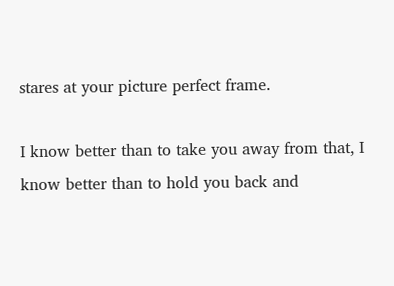stares at your picture perfect frame.

I know better than to take you away from that, I know better than to hold you back and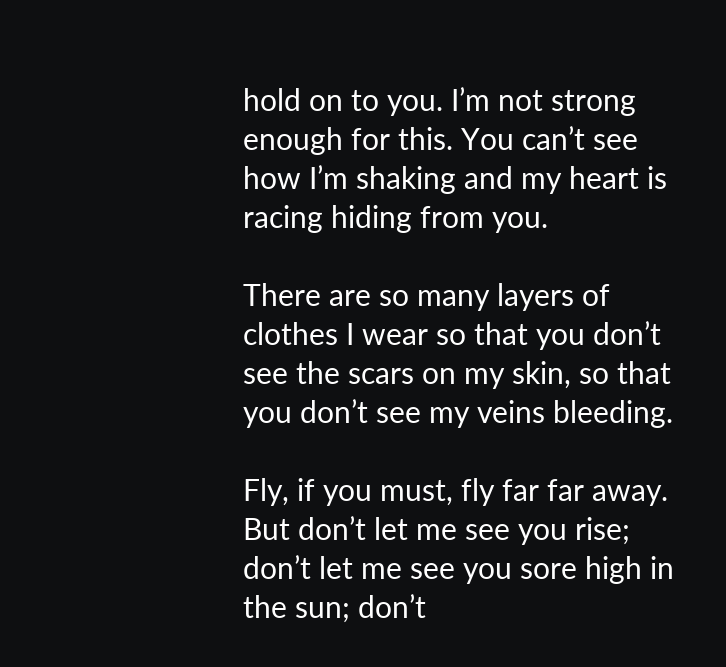hold on to you. I’m not strong enough for this. You can’t see how I’m shaking and my heart is racing hiding from you.

There are so many layers of clothes I wear so that you don’t see the scars on my skin, so that you don’t see my veins bleeding.

Fly, if you must, fly far far away. But don’t let me see you rise; don’t let me see you sore high in the sun; don’t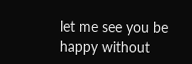let me see you be happy without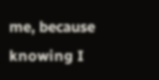me, because knowing I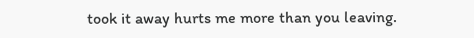took it away hurts me more than you leaving.